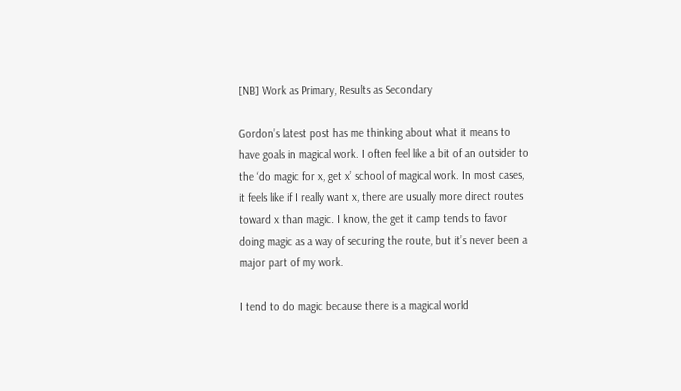[NB] Work as Primary, Results as Secondary

Gordon’s latest post has me thinking about what it means to have goals in magical work. I often feel like a bit of an outsider to the ‘do magic for x, get x’ school of magical work. In most cases, it feels like if I really want x, there are usually more direct routes toward x than magic. I know, the get it camp tends to favor doing magic as a way of securing the route, but it’s never been a major part of my work.

I tend to do magic because there is a magical world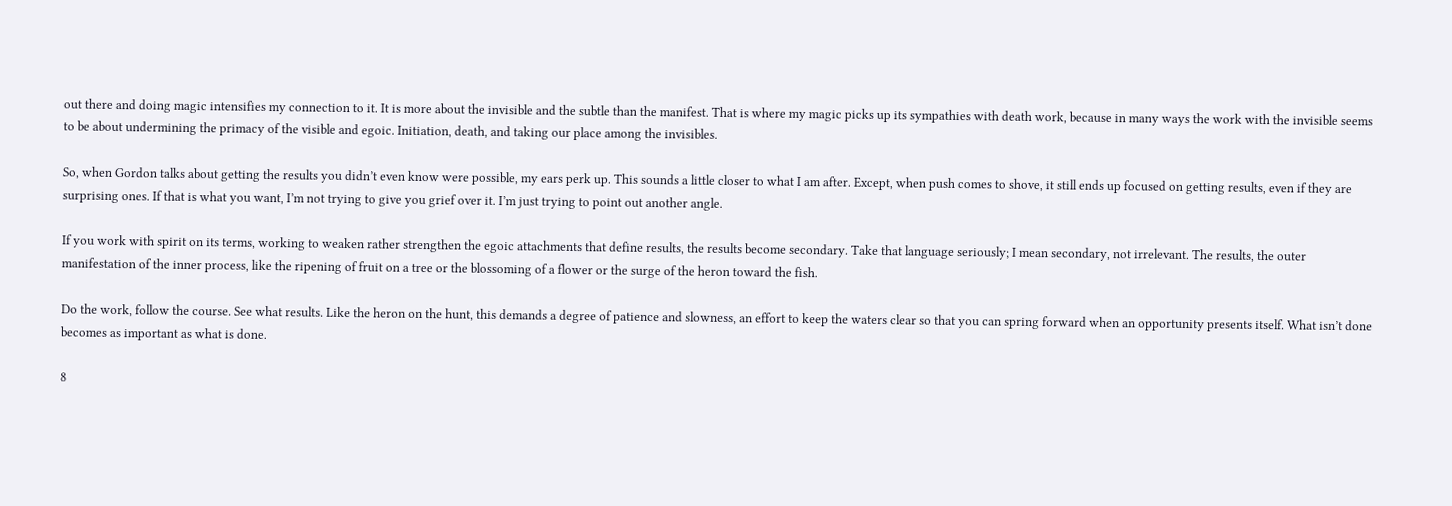out there and doing magic intensifies my connection to it. It is more about the invisible and the subtle than the manifest. That is where my magic picks up its sympathies with death work, because in many ways the work with the invisible seems to be about undermining the primacy of the visible and egoic. Initiation, death, and taking our place among the invisibles.

So, when Gordon talks about getting the results you didn’t even know were possible, my ears perk up. This sounds a little closer to what I am after. Except, when push comes to shove, it still ends up focused on getting results, even if they are surprising ones. If that is what you want, I’m not trying to give you grief over it. I’m just trying to point out another angle.

If you work with spirit on its terms, working to weaken rather strengthen the egoic attachments that define results, the results become secondary. Take that language seriously; I mean secondary, not irrelevant. The results, the outer manifestation of the inner process, like the ripening of fruit on a tree or the blossoming of a flower or the surge of the heron toward the fish.

Do the work, follow the course. See what results. Like the heron on the hunt, this demands a degree of patience and slowness, an effort to keep the waters clear so that you can spring forward when an opportunity presents itself. What isn’t done becomes as important as what is done.

8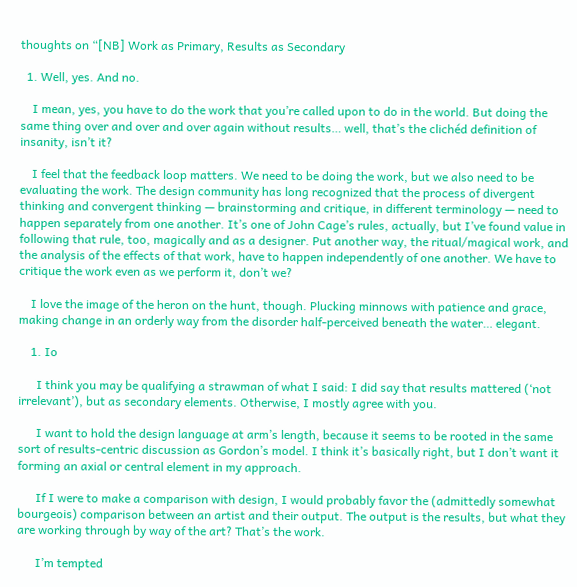thoughts on “[NB] Work as Primary, Results as Secondary

  1. Well, yes. And no.

    I mean, yes, you have to do the work that you’re called upon to do in the world. But doing the same thing over and over and over again without results… well, that’s the clichéd definition of insanity, isn’t it?

    I feel that the feedback loop matters. We need to be doing the work, but we also need to be evaluating the work. The design community has long recognized that the process of divergent thinking and convergent thinking — brainstorming and critique, in different terminology — need to happen separately from one another. It’s one of John Cage’s rules, actually, but I’ve found value in following that rule, too, magically and as a designer. Put another way, the ritual/magical work, and the analysis of the effects of that work, have to happen independently of one another. We have to critique the work even as we perform it, don’t we?

    I love the image of the heron on the hunt, though. Plucking minnows with patience and grace, making change in an orderly way from the disorder half-perceived beneath the water… elegant.

    1. Io

      I think you may be qualifying a strawman of what I said: I did say that results mattered (‘not irrelevant’), but as secondary elements. Otherwise, I mostly agree with you.

      I want to hold the design language at arm’s length, because it seems to be rooted in the same sort of results-centric discussion as Gordon’s model. I think it’s basically right, but I don’t want it forming an axial or central element in my approach.

      If I were to make a comparison with design, I would probably favor the (admittedly somewhat bourgeois) comparison between an artist and their output. The output is the results, but what they are working through by way of the art? That’s the work.

      I’m tempted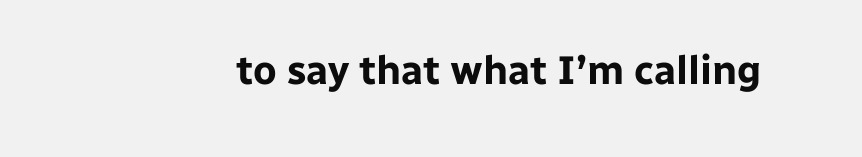to say that what I’m calling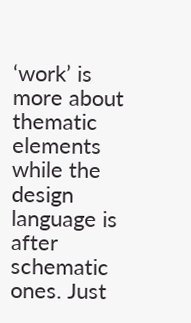‘work’ is more about thematic elements while the design language is after schematic ones. Just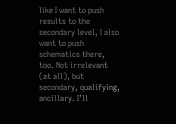like I want to push results to the secondary level, I also want to push schematics there, too. Not irrelevant (at all), but secondary, qualifying, ancillary. I’ll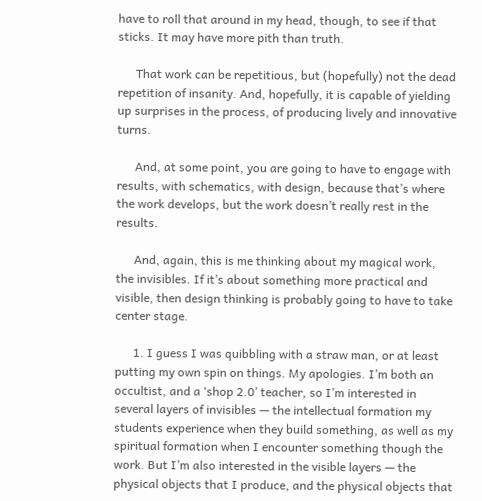have to roll that around in my head, though, to see if that sticks. It may have more pith than truth.

      That work can be repetitious, but (hopefully) not the dead repetition of insanity. And, hopefully, it is capable of yielding up surprises in the process, of producing lively and innovative turns.

      And, at some point, you are going to have to engage with results, with schematics, with design, because that’s where the work develops, but the work doesn’t really rest in the results.

      And, again, this is me thinking about my magical work, the invisibles. If it’s about something more practical and visible, then design thinking is probably going to have to take center stage.

      1. I guess I was quibbling with a straw man, or at least putting my own spin on things. My apologies. I’m both an occultist, and a ‘shop 2.0’ teacher, so I’m interested in several layers of invisibles — the intellectual formation my students experience when they build something, as well as my spiritual formation when I encounter something though the work. But I’m also interested in the visible layers — the physical objects that I produce, and the physical objects that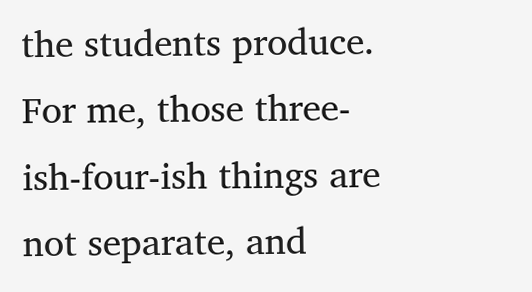the students produce. For me, those three-ish-four-ish things are not separate, and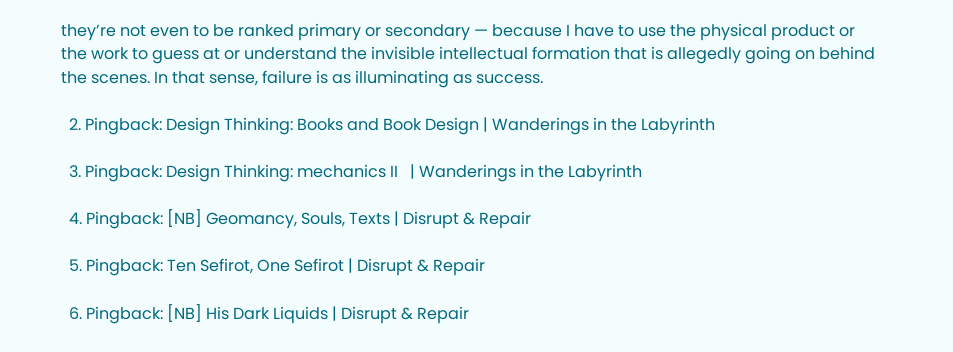they’re not even to be ranked primary or secondary — because I have to use the physical product or the work to guess at or understand the invisible intellectual formation that is allegedly going on behind the scenes. In that sense, failure is as illuminating as success.

  2. Pingback: Design Thinking: Books and Book Design | Wanderings in the Labyrinth

  3. Pingback: Design Thinking: mechanics II   | Wanderings in the Labyrinth

  4. Pingback: [NB] Geomancy, Souls, Texts | Disrupt & Repair

  5. Pingback: Ten Sefirot, One Sefirot | Disrupt & Repair

  6. Pingback: [NB] His Dark Liquids | Disrupt & Repair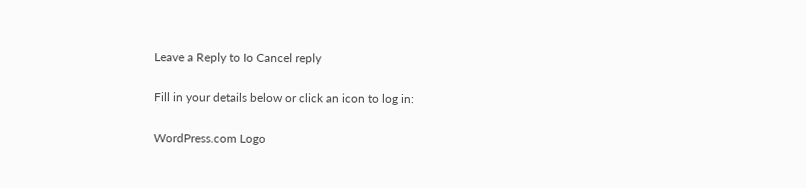Leave a Reply to Io Cancel reply

Fill in your details below or click an icon to log in:

WordPress.com Logo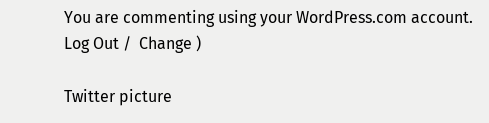You are commenting using your WordPress.com account. Log Out /  Change )

Twitter picture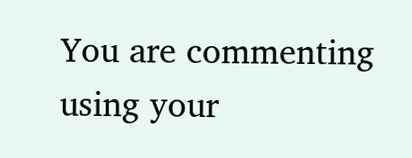You are commenting using your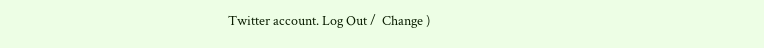Twitter account. Log Out /  Change )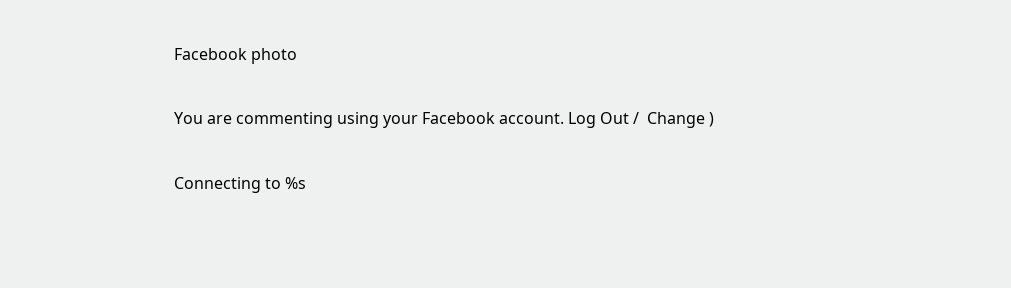Facebook photo

You are commenting using your Facebook account. Log Out /  Change )

Connecting to %s